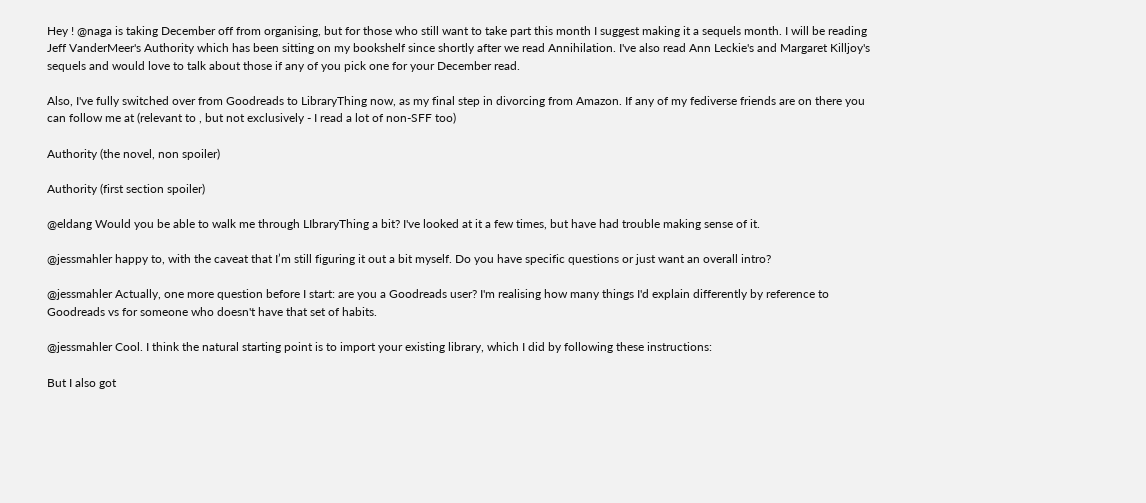Hey ! @naga is taking December off from organising, but for those who still want to take part this month I suggest making it a sequels month. I will be reading Jeff VanderMeer's Authority which has been sitting on my bookshelf since shortly after we read Annihilation. I've also read Ann Leckie's and Margaret Killjoy's sequels and would love to talk about those if any of you pick one for your December read.

Also, I've fully switched over from Goodreads to LibraryThing now, as my final step in divorcing from Amazon. If any of my fediverse friends are on there you can follow me at (relevant to , but not exclusively - I read a lot of non-SFF too)

Authority (the novel, non spoiler)

Authority (first section spoiler)

@eldang Would you be able to walk me through LIbraryThing a bit? I've looked at it a few times, but have had trouble making sense of it.

@jessmahler happy to, with the caveat that I’m still figuring it out a bit myself. Do you have specific questions or just want an overall intro?

@jessmahler Actually, one more question before I start: are you a Goodreads user? I'm realising how many things I'd explain differently by reference to Goodreads vs for someone who doesn't have that set of habits.

@jessmahler Cool. I think the natural starting point is to import your existing library, which I did by following these instructions:

But I also got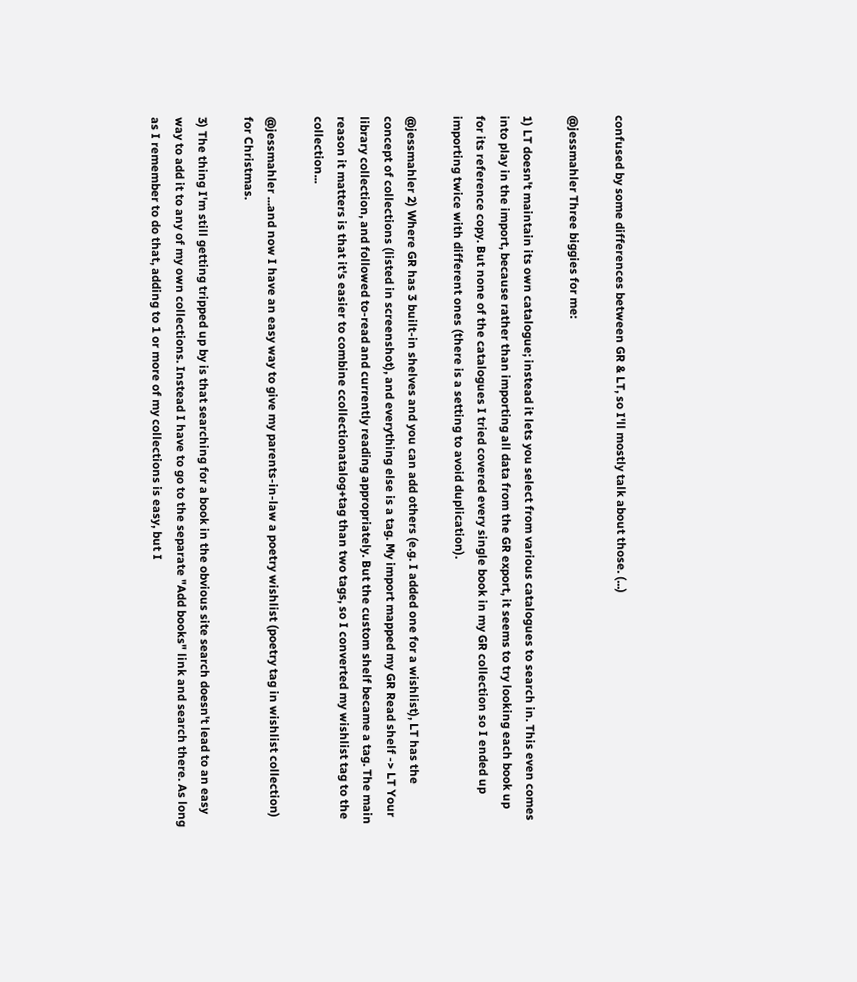confused by some differences between GR & LT, so I'll mostly talk about those. (...)

@jessmahler Three biggies for me:

1) LT doesn't maintain its own catalogue; instead it lets you select from various catalogues to search in. This even comes into play in the import, because rather than importing all data from the GR export, it seems to try looking each book up for its reference copy. But none of the catalogues I tried covered every single book in my GR collection so I ended up importing twice with different ones (there is a setting to avoid duplication).

@jessmahler 2) Where GR has 3 built-in shelves and you can add others (e.g. I added one for a wishlist), LT has the concept of collections (listed in screenshot), and everything else is a tag. My import mapped my GR Read shelf -> LT Your library collection, and followed to-read and currently reading appropriately. But the custom shelf became a tag. The main reason it matters is that it's easier to combine ccollectionatalog+tag than two tags, so I converted my wishlist tag to the collection...

@jessmahler ...and now I have an easy way to give my parents-in-law a poetry wishlist (poetry tag in wishlist collection) for Christmas.

3) The thing I'm still getting tripped up by is that searching for a book in the obvious site search doesn't lead to an easy way to add it to any of my own collections. Instead I have to go to the separate "Add books" link and search there. As long as I remember to do that, adding to 1 or more of my collections is easy, but I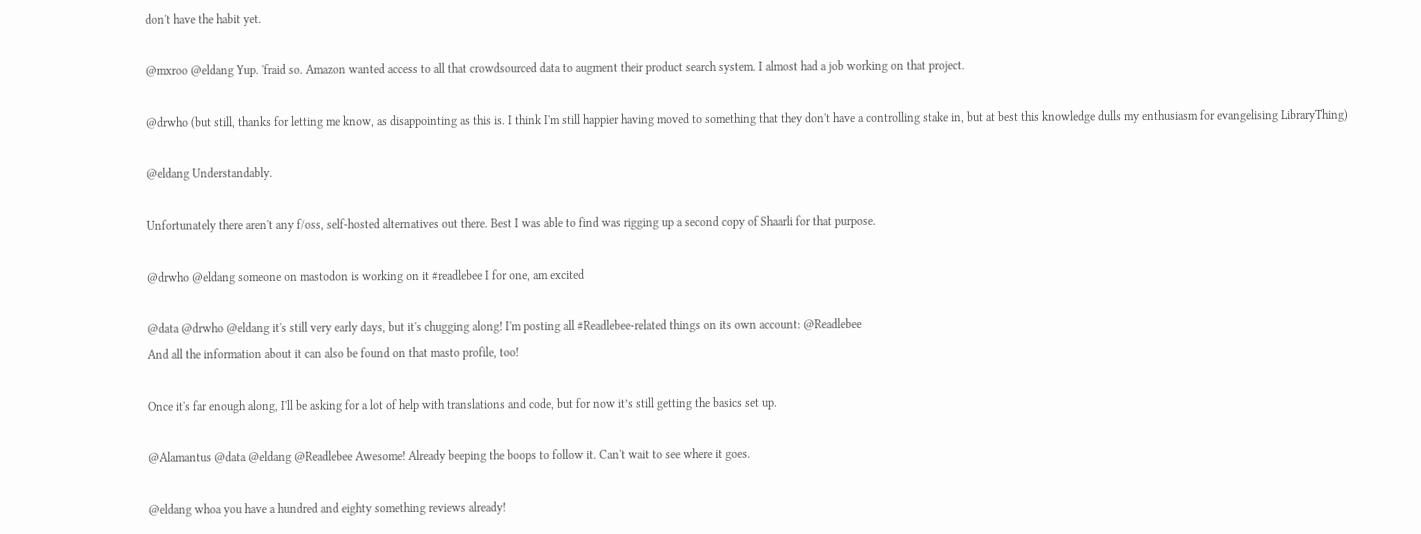don't have the habit yet.

@mxroo @eldang Yup. 'fraid so. Amazon wanted access to all that crowdsourced data to augment their product search system. I almost had a job working on that project.

@drwho (but still, thanks for letting me know, as disappointing as this is. I think I'm still happier having moved to something that they don't have a controlling stake in, but at best this knowledge dulls my enthusiasm for evangelising LibraryThing)

@eldang Understandably.

Unfortunately there aren't any f/oss, self-hosted alternatives out there. Best I was able to find was rigging up a second copy of Shaarli for that purpose.

@drwho @eldang someone on mastodon is working on it #readlebee I for one, am excited

@data @drwho @eldang it's still very early days, but it's chugging along! I'm posting all #Readlebee-related things on its own account: @Readlebee
And all the information about it can also be found on that masto profile, too!

Once it's far enough along, I'll be asking for a lot of help with translations and code, but for now it’s still getting the basics set up.

@Alamantus @data @eldang @Readlebee Awesome! Already beeping the boops to follow it. Can't wait to see where it goes.

@eldang whoa you have a hundred and eighty something reviews already!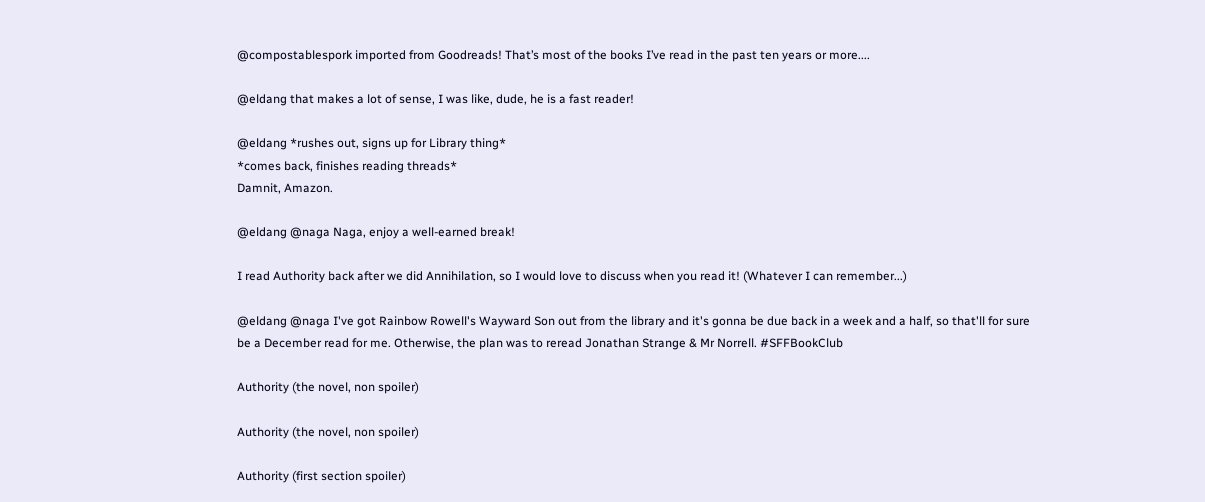@compostablespork imported from Goodreads! That’s most of the books I’ve read in the past ten years or more....

@eldang that makes a lot of sense, I was like, dude, he is a fast reader!

@eldang *rushes out, signs up for Library thing*
*comes back, finishes reading threads*
Damnit, Amazon.

@eldang @naga Naga, enjoy a well-earned break!

I read Authority back after we did Annihilation, so I would love to discuss when you read it! (Whatever I can remember...)

@eldang @naga I've got Rainbow Rowell's Wayward Son out from the library and it's gonna be due back in a week and a half, so that'll for sure be a December read for me. Otherwise, the plan was to reread Jonathan Strange & Mr Norrell. #SFFBookClub

Authority (the novel, non spoiler)

Authority (the novel, non spoiler)

Authority (first section spoiler)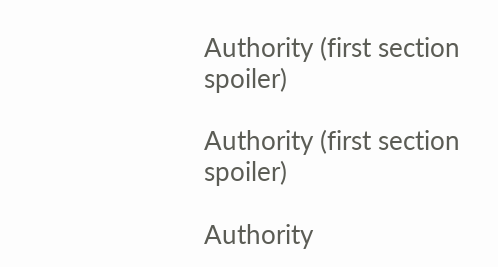Authority (first section spoiler)

Authority (first section spoiler)

Authority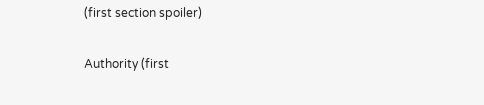(first section spoiler)

Authority (first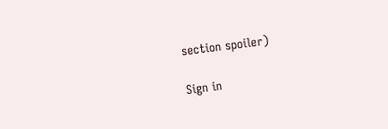section spoiler)

Sign in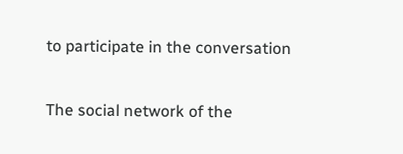to participate in the conversation

The social network of the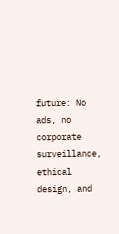future: No ads, no corporate surveillance, ethical design, and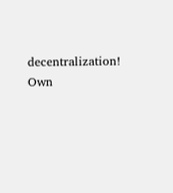decentralization! Own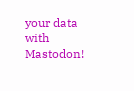your data with Mastodon!